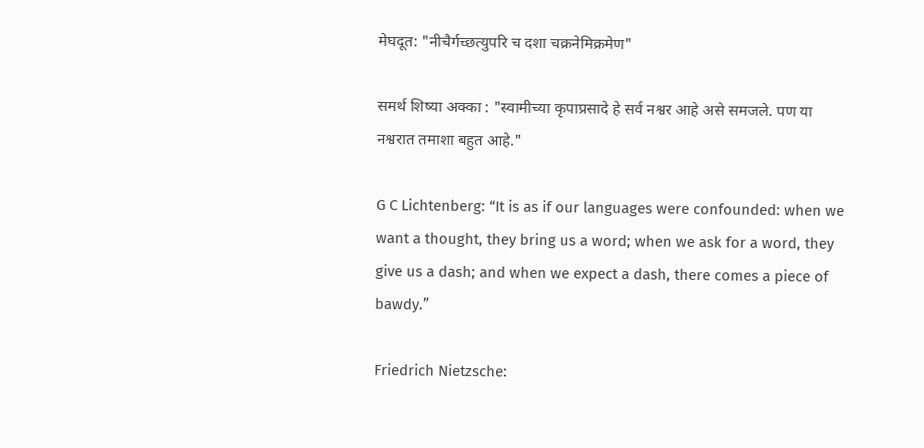मेघदूत: "नीचैर्गच्छत्युपरि च दशा चक्रनेमिक्रमेण"

समर्थ शिष्या अक्का : "स्वामीच्या कृपाप्रसादे हे सर्व नश्वर आहे असे समजले. पण या नश्वरात तमाशा बहुत आहे."

G C Lichtenberg: “It is as if our languages were confounded: when we want a thought, they bring us a word; when we ask for a word, they give us a dash; and when we expect a dash, there comes a piece of bawdy.”

Friedrich Nietzsche: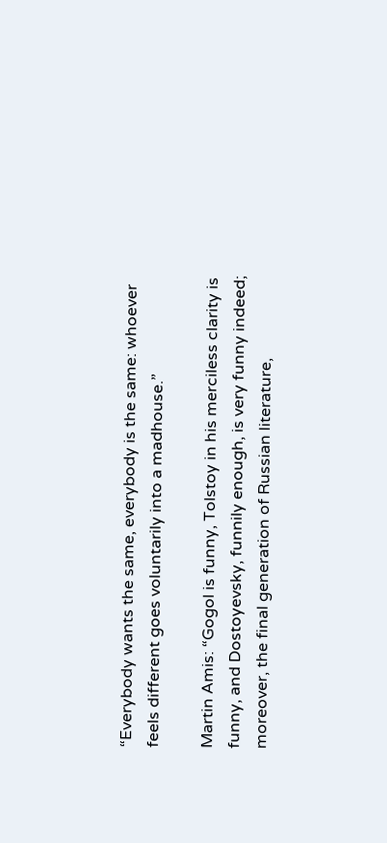“Everybody wants the same, everybody is the same: whoever feels different goes voluntarily into a madhouse.”

Martin Amis: “Gogol is funny, Tolstoy in his merciless clarity is funny, and Dostoyevsky, funnily enough, is very funny indeed; moreover, the final generation of Russian literature,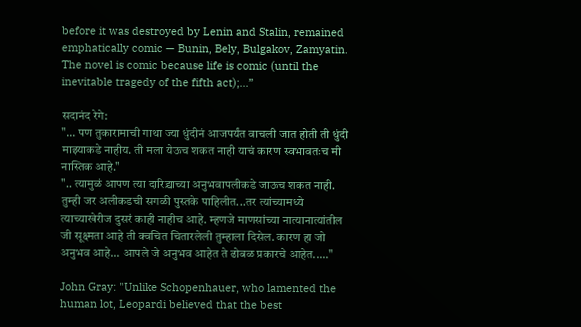before it was destroyed by Lenin and Stalin, remained emphatically comic — Bunin, Bely, Bulgakov, Zamyatin. The novel is comic because life is comic (until the inevitable tragedy of the fifth act);...”

सदानंद रेगे:
"... पण तुकारामाची गाथा ज्या धुंदीनं आजपर्यंत वाचली जात होती ती धुंदी माझ्याकडे नाहीय. ती मला येऊच शकत नाही याचं कारण स्वभावतःच मी नास्तिक आहे."
".. त्यामुळं आपण त्या दारिद्र्याच्या अनुभवापलीकडे जाऊच शकत नाही. तुम्ही जर अलीकडची सगळी पुस्तके पाहिलीत...तर त्यांच्यामध्ये त्याच्याखेरीज दुसरं काही नाहीच आहे. म्हणजे माणसांच्या नात्यानात्यांतील जी सूक्ष्मता आहे ती क्वचित चितारलेली तुम्हाला दिसेल. कारण हा जो अनुभव आहे... आपले जे अनुभव आहेत ते ढोबळ प्रकारचे आहेत....."

John Gray: "Unlike Schopenhauer, who lamented the human lot, Leopardi believed that the best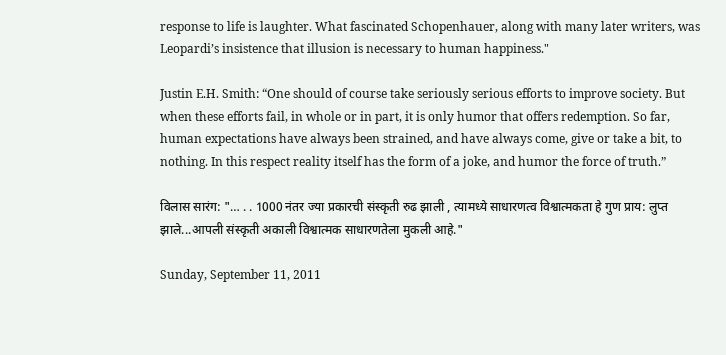response to life is laughter. What fascinated Schopenhauer, along with many later writers, was Leopardi’s insistence that illusion is necessary to human happiness."

Justin E.H. Smith: “One should of course take seriously serious efforts to improve society. But when these efforts fail, in whole or in part, it is only humor that offers redemption. So far, human expectations have always been strained, and have always come, give or take a bit, to nothing. In this respect reality itself has the form of a joke, and humor the force of truth.”

विलास सारंग: "… . . 1000 नंतर ज्या प्रकारची संस्कृती रुढ झाली , त्यामध्ये साधारणत्व विश्वात्मकता हे गुण प्राय: लुप्त झाले...आपली संस्कृती अकाली विश्वात्मक साधारणतेला मुकली आहे."

Sunday, September 11, 2011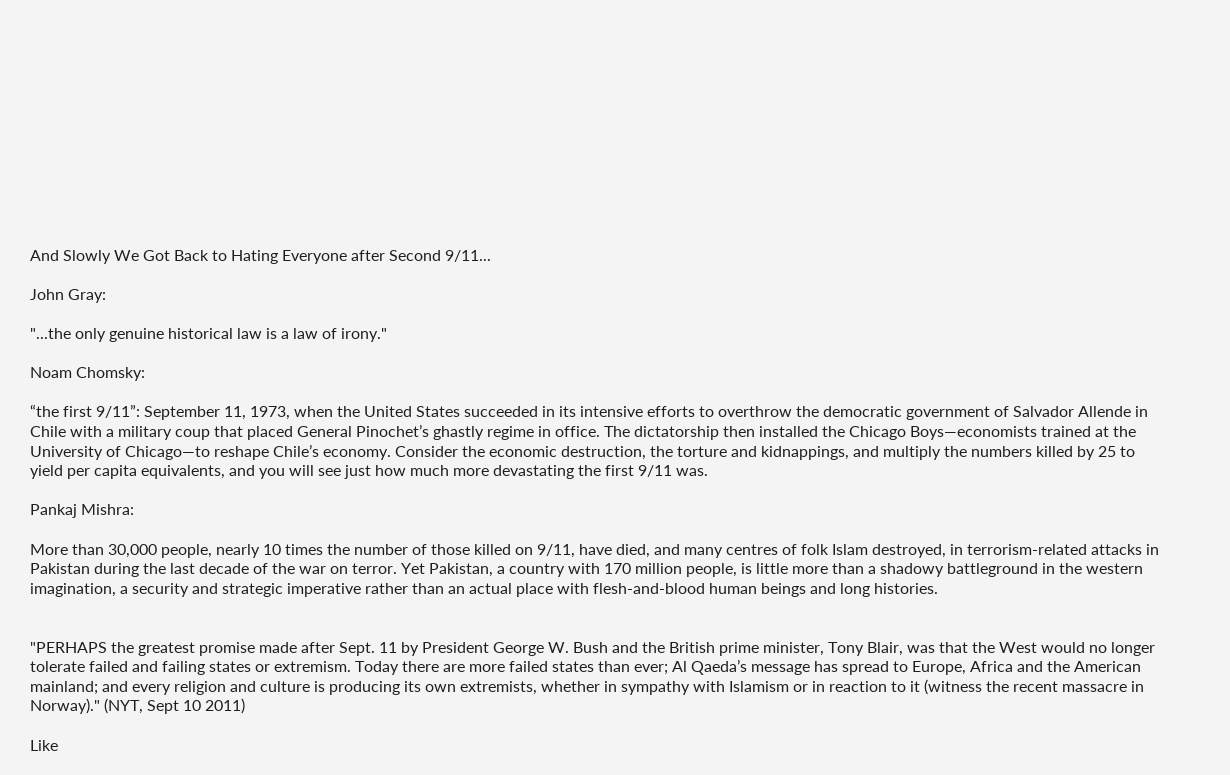And Slowly We Got Back to Hating Everyone after Second 9/11...

John Gray:

"...the only genuine historical law is a law of irony."

Noam Chomsky:

“the first 9/11”: September 11, 1973, when the United States succeeded in its intensive efforts to overthrow the democratic government of Salvador Allende in Chile with a military coup that placed General Pinochet’s ghastly regime in office. The dictatorship then installed the Chicago Boys—economists trained at the University of Chicago—to reshape Chile’s economy. Consider the economic destruction, the torture and kidnappings, and multiply the numbers killed by 25 to yield per capita equivalents, and you will see just how much more devastating the first 9/11 was.

Pankaj Mishra:

More than 30,000 people, nearly 10 times the number of those killed on 9/11, have died, and many centres of folk Islam destroyed, in terrorism-related attacks in Pakistan during the last decade of the war on terror. Yet Pakistan, a country with 170 million people, is little more than a shadowy battleground in the western imagination, a security and strategic imperative rather than an actual place with flesh-and-blood human beings and long histories.


"PERHAPS the greatest promise made after Sept. 11 by President George W. Bush and the British prime minister, Tony Blair, was that the West would no longer tolerate failed and failing states or extremism. Today there are more failed states than ever; Al Qaeda’s message has spread to Europe, Africa and the American mainland; and every religion and culture is producing its own extremists, whether in sympathy with Islamism or in reaction to it (witness the recent massacre in Norway)." (NYT, Sept 10 2011)

Like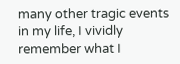many other tragic events in my life, I vividly remember what I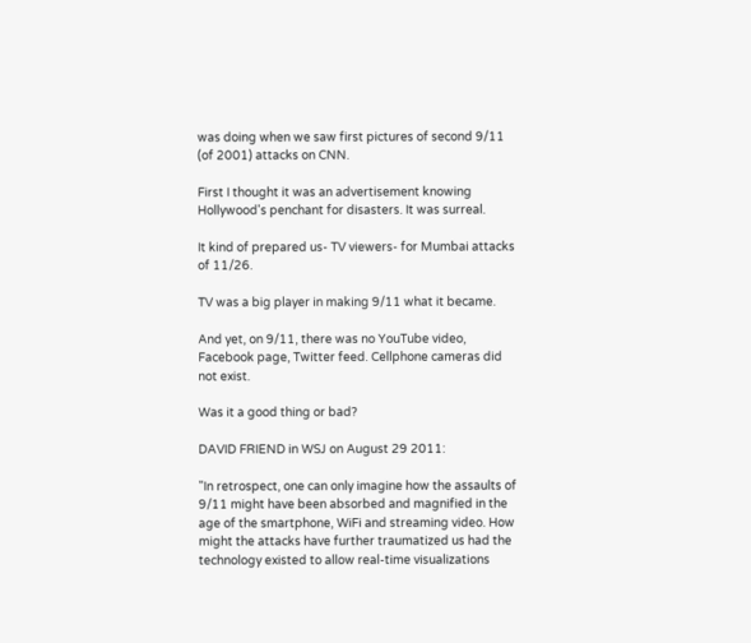was doing when we saw first pictures of second 9/11 (of 2001) attacks on CNN.

First I thought it was an advertisement knowing Hollywood's penchant for disasters. It was surreal.

It kind of prepared us- TV viewers- for Mumbai attacks of 11/26.

TV was a big player in making 9/11 what it became.

And yet, on 9/11, there was no YouTube video, Facebook page, Twitter feed. Cellphone cameras did not exist.

Was it a good thing or bad?

DAVID FRIEND in WSJ on August 29 2011:

"In retrospect, one can only imagine how the assaults of 9/11 might have been absorbed and magnified in the age of the smartphone, WiFi and streaming video. How might the attacks have further traumatized us had the technology existed to allow real-time visualizations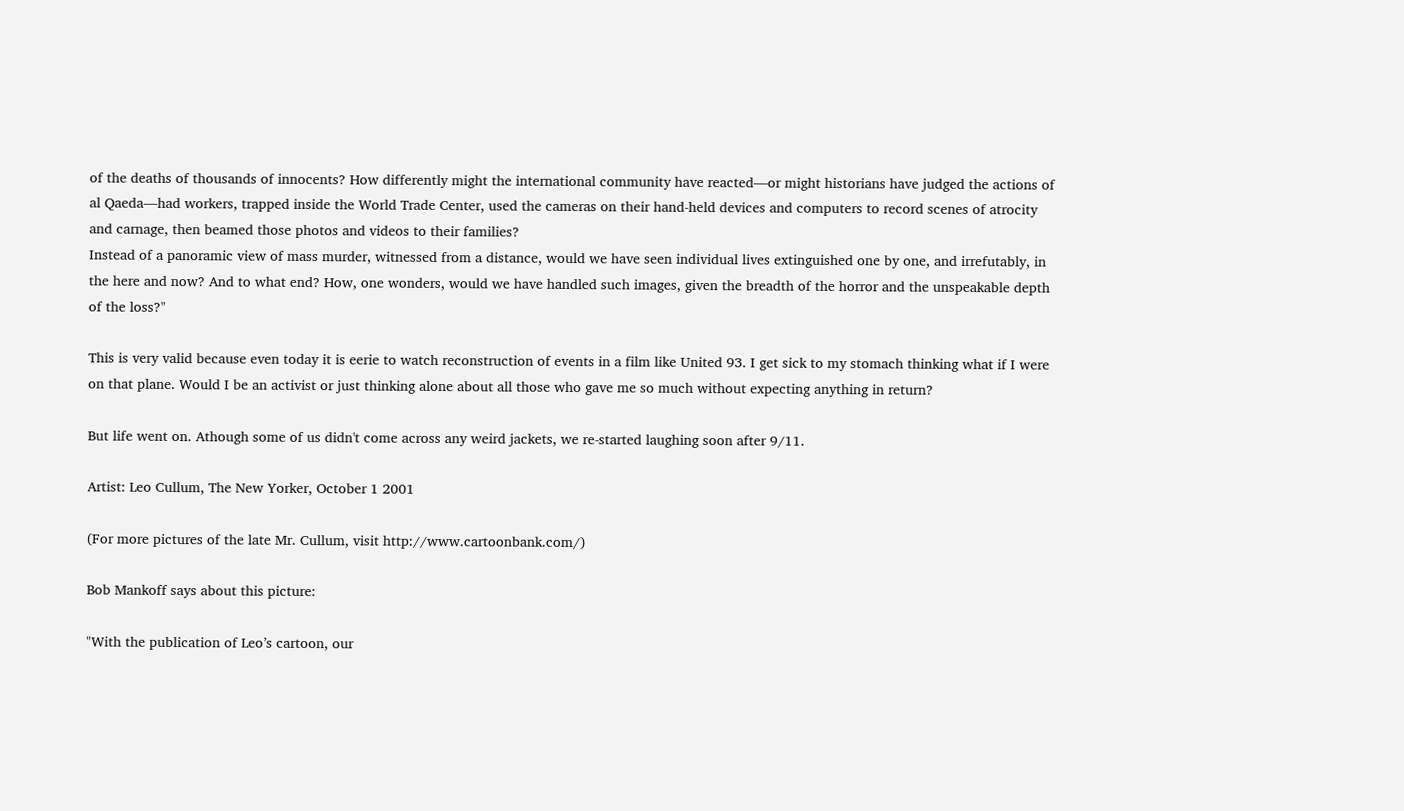of the deaths of thousands of innocents? How differently might the international community have reacted—or might historians have judged the actions of al Qaeda—had workers, trapped inside the World Trade Center, used the cameras on their hand-held devices and computers to record scenes of atrocity and carnage, then beamed those photos and videos to their families?
Instead of a panoramic view of mass murder, witnessed from a distance, would we have seen individual lives extinguished one by one, and irrefutably, in the here and now? And to what end? How, one wonders, would we have handled such images, given the breadth of the horror and the unspeakable depth of the loss?"

This is very valid because even today it is eerie to watch reconstruction of events in a film like United 93. I get sick to my stomach thinking what if I were on that plane. Would I be an activist or just thinking alone about all those who gave me so much without expecting anything in return?

But life went on. Athough some of us didn't come across any weird jackets, we re-started laughing soon after 9/11.

Artist: Leo Cullum, The New Yorker, October 1 2001

(For more pictures of the late Mr. Cullum, visit http://www.cartoonbank.com/)

Bob Mankoff says about this picture:

"With the publication of Leo’s cartoon, our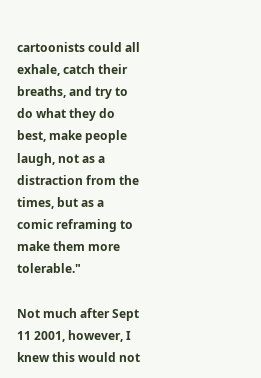cartoonists could all exhale, catch their breaths, and try to do what they do best, make people laugh, not as a distraction from the times, but as a comic reframing to make them more tolerable."

Not much after Sept 11 2001, however, I knew this would not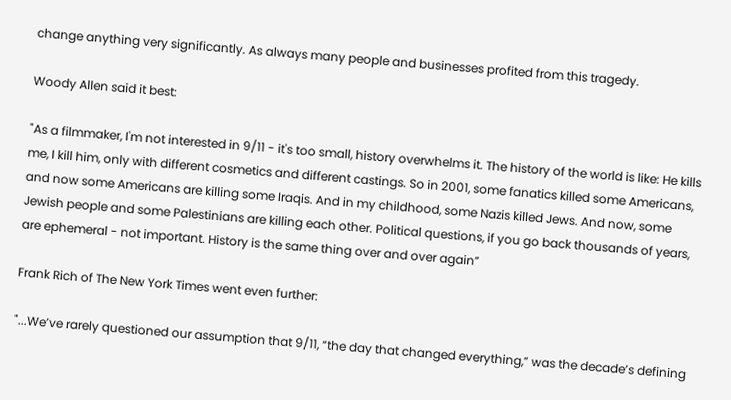change anything very significantly. As always many people and businesses profited from this tragedy.

Woody Allen said it best:

"As a filmmaker, I'm not interested in 9/11 - it's too small, history overwhelms it. The history of the world is like: He kills me, I kill him, only with different cosmetics and different castings. So in 2001, some fanatics killed some Americans, and now some Americans are killing some Iraqis. And in my childhood, some Nazis killed Jews. And now, some Jewish people and some Palestinians are killing each other. Political questions, if you go back thousands of years, are ephemeral - not important. History is the same thing over and over again”

Frank Rich of The New York Times went even further:

"...We’ve rarely questioned our assumption that 9/11, “the day that changed everything,” was the decade’s defining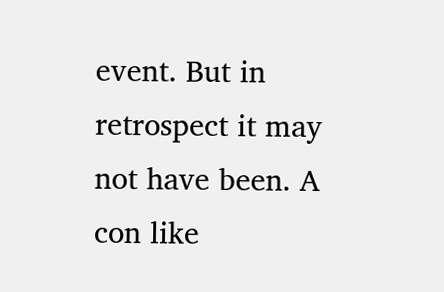event. But in retrospect it may not have been. A con like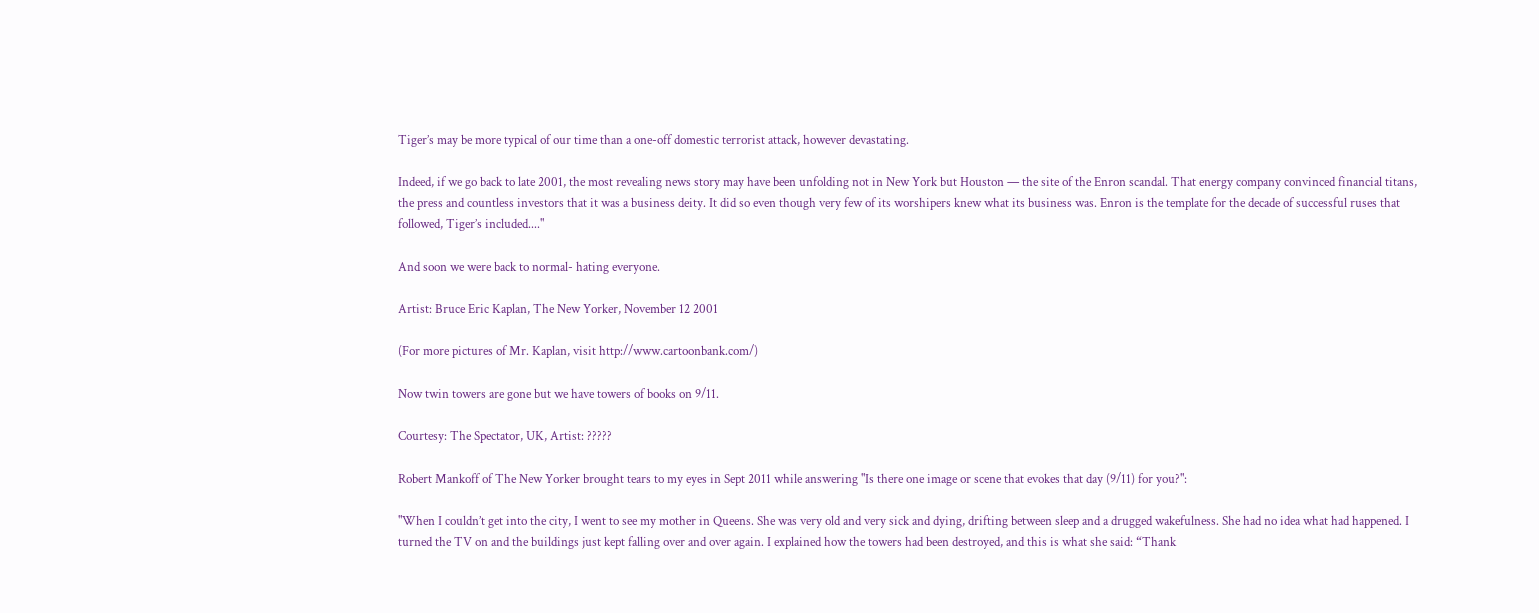Tiger’s may be more typical of our time than a one-off domestic terrorist attack, however devastating.

Indeed, if we go back to late 2001, the most revealing news story may have been unfolding not in New York but Houston — the site of the Enron scandal. That energy company convinced financial titans, the press and countless investors that it was a business deity. It did so even though very few of its worshipers knew what its business was. Enron is the template for the decade of successful ruses that followed, Tiger’s included...."

And soon we were back to normal- hating everyone.

Artist: Bruce Eric Kaplan, The New Yorker, November 12 2001

(For more pictures of Mr. Kaplan, visit http://www.cartoonbank.com/)

Now twin towers are gone but we have towers of books on 9/11.

Courtesy: The Spectator, UK, Artist: ?????

Robert Mankoff of The New Yorker brought tears to my eyes in Sept 2011 while answering "Is there one image or scene that evokes that day (9/11) for you?":

"When I couldn’t get into the city, I went to see my mother in Queens. She was very old and very sick and dying, drifting between sleep and a drugged wakefulness. She had no idea what had happened. I turned the TV on and the buildings just kept falling over and over again. I explained how the towers had been destroyed, and this is what she said: “Thank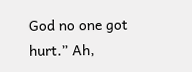God no one got hurt.” Ah,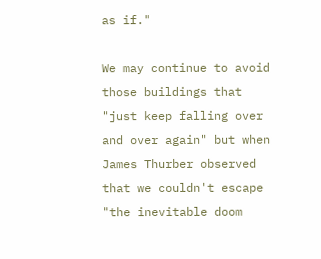as if."

We may continue to avoid those buildings that "just keep falling over and over again" but when James Thurber observed that we couldn't escape "the inevitable doom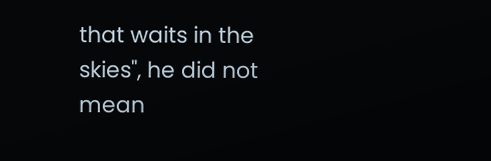that waits in the skies", he did not mean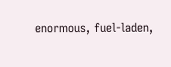enormous, fuel-laden,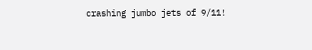crashing jumbo jets of 9/11!